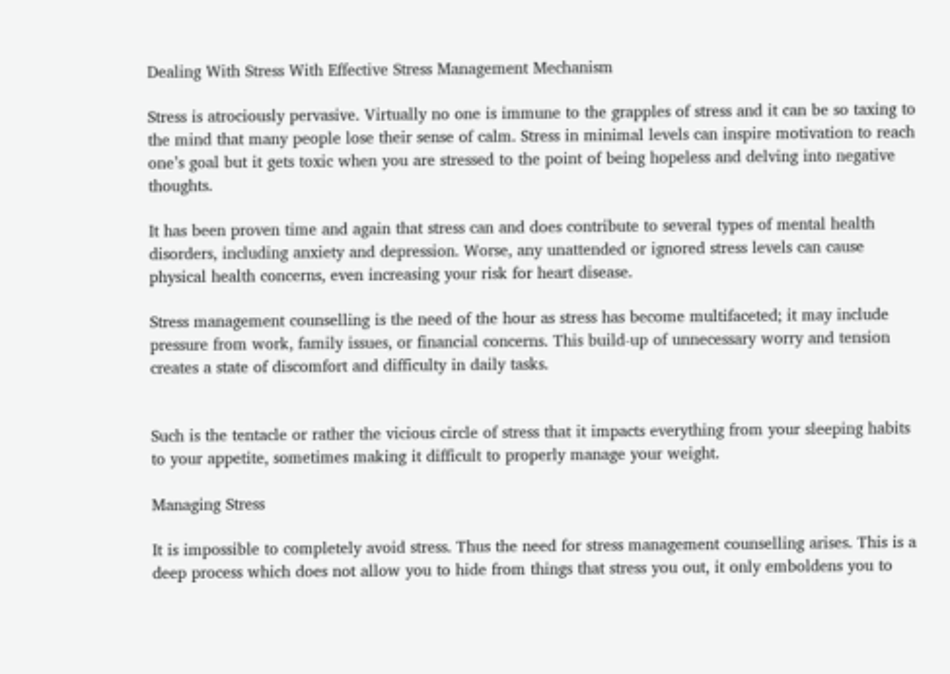Dealing With Stress With Effective Stress Management Mechanism

Stress is atrociously pervasive. Virtually no one is immune to the grapples of stress and it can be so taxing to the mind that many people lose their sense of calm. Stress in minimal levels can inspire motivation to reach one’s goal but it gets toxic when you are stressed to the point of being hopeless and delving into negative thoughts.

It has been proven time and again that stress can and does contribute to several types of mental health disorders, including anxiety and depression. Worse, any unattended or ignored stress levels can cause physical health concerns, even increasing your risk for heart disease.

Stress management counselling is the need of the hour as stress has become multifaceted; it may include pressure from work, family issues, or financial concerns. This build-up of unnecessary worry and tension creates a state of discomfort and difficulty in daily tasks.


Such is the tentacle or rather the vicious circle of stress that it impacts everything from your sleeping habits to your appetite, sometimes making it difficult to properly manage your weight.

Managing Stress

It is impossible to completely avoid stress. Thus the need for stress management counselling arises. This is a deep process which does not allow you to hide from things that stress you out, it only emboldens you to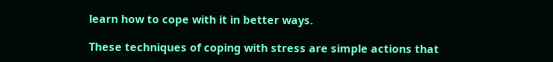learn how to cope with it in better ways.

These techniques of coping with stress are simple actions that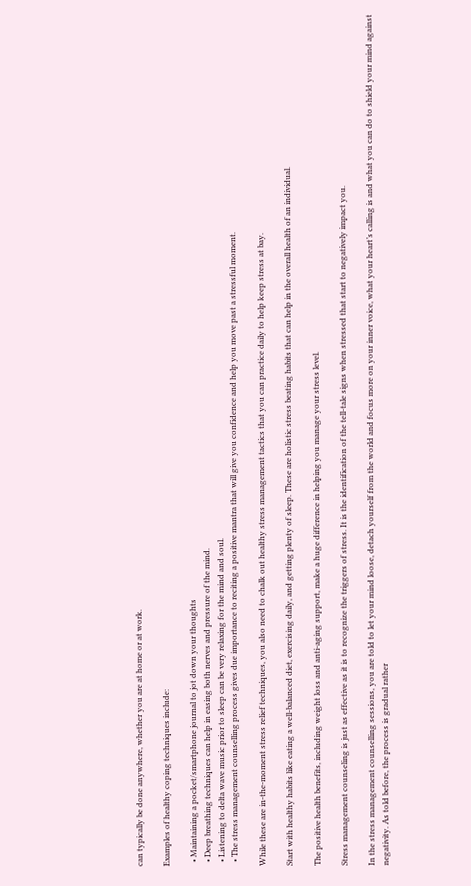can typically be done anywhere, whether you are at home or at work.

Examples of healthy coping techniques include:

  • Maintaining a pocket/smartphone journal to jot down your thoughts
  • Deep breathing techniques can help in easing both nerves and pressure of the mind.
  • Listening to delta wave music prior to sleep can be very relaxing for the mind and soul.
  • The stress management counselling process gives due importance to reciting a positive mantra that will give you confidence and help you move past a stressful moment.

While these are in-the-moment stress relief techniques, you also need to chalk out healthy stress management tactics that you can practice daily to help keep stress at bay.

Start with healthy habits like eating a well-balanced diet, exercising daily, and getting plenty of sleep. These are holistic stress beating habits that can help in the overall health of an individual.

The positive health benefits, including weight loss and anti-aging support, make a huge difference in helping you manage your stress level.

Stress management counseling is just as effective as it is to recognize the triggers of stress. It is the identification of the tell-tale signs when stressed that start to negatively impact you.

In the stress management counselling sessions, you are told to let your mind loose, detach yourself from the world and focus more on your inner voice, what your heart’s calling is and what you can do to shield your mind against negativity. As told before, the process is gradual rather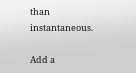than instantaneous.

Add a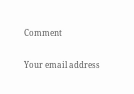Comment

Your email address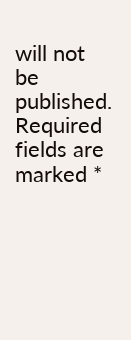will not be published. Required fields are marked *